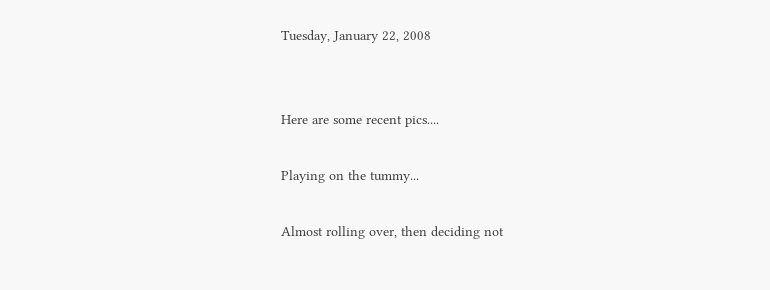Tuesday, January 22, 2008


Here are some recent pics....

Playing on the tummy...

Almost rolling over, then deciding not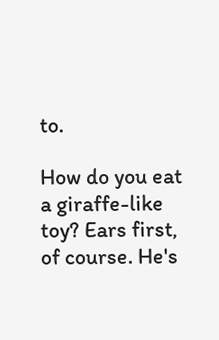to.

How do you eat a giraffe-like toy? Ears first, of course. He's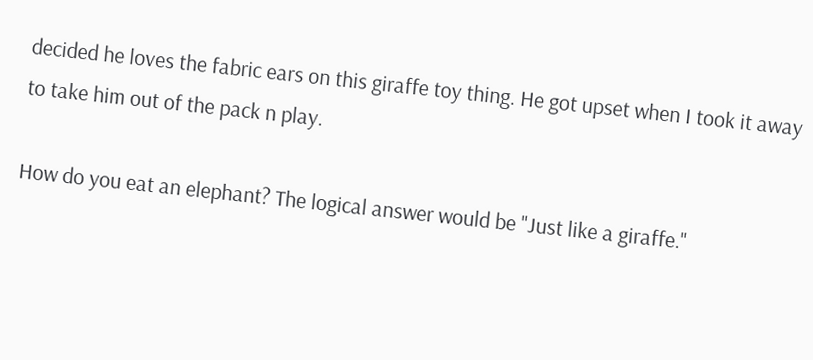decided he loves the fabric ears on this giraffe toy thing. He got upset when I took it away to take him out of the pack n play.

How do you eat an elephant? The logical answer would be "Just like a giraffe."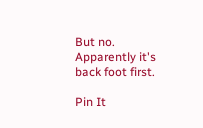But no. Apparently it's back foot first.

Pin It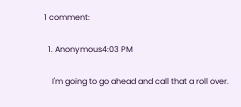1 comment:

  1. Anonymous4:03 PM

    I'm going to go ahead and call that a roll over.